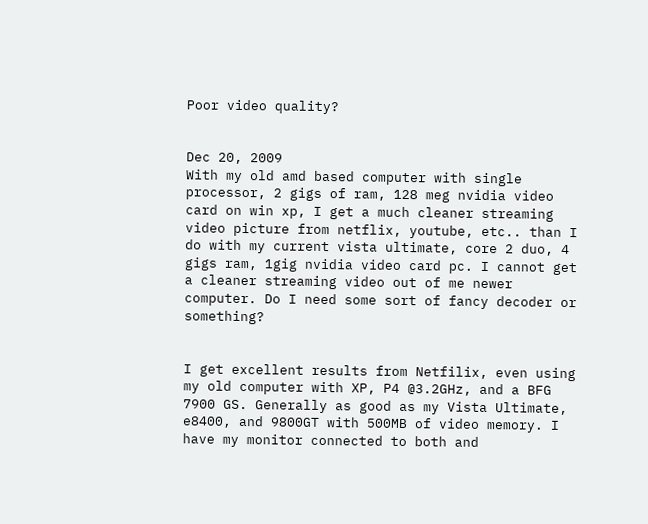Poor video quality?


Dec 20, 2009
With my old amd based computer with single processor, 2 gigs of ram, 128 meg nvidia video card on win xp, I get a much cleaner streaming video picture from netflix, youtube, etc.. than I do with my current vista ultimate, core 2 duo, 4 gigs ram, 1gig nvidia video card pc. I cannot get a cleaner streaming video out of me newer computer. Do I need some sort of fancy decoder or something?


I get excellent results from Netfilix, even using my old computer with XP, P4 @3.2GHz, and a BFG 7900 GS. Generally as good as my Vista Ultimate, e8400, and 9800GT with 500MB of video memory. I have my monitor connected to both and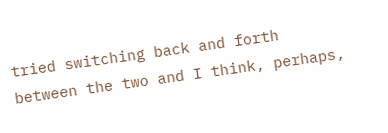tried switching back and forth between the two and I think, perhaps,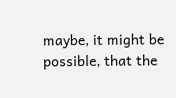maybe, it might be possible, that the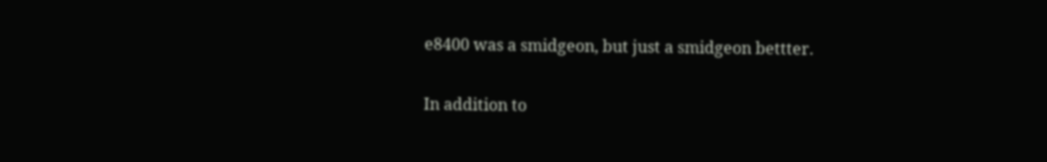e8400 was a smidgeon, but just a smidgeon bettter.

In addition to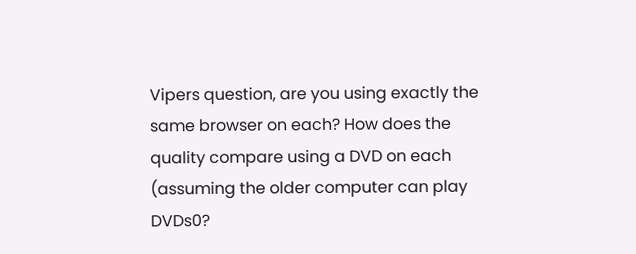Vipers question, are you using exactly the same browser on each? How does the quality compare using a DVD on each (assuming the older computer can play DVDs0?